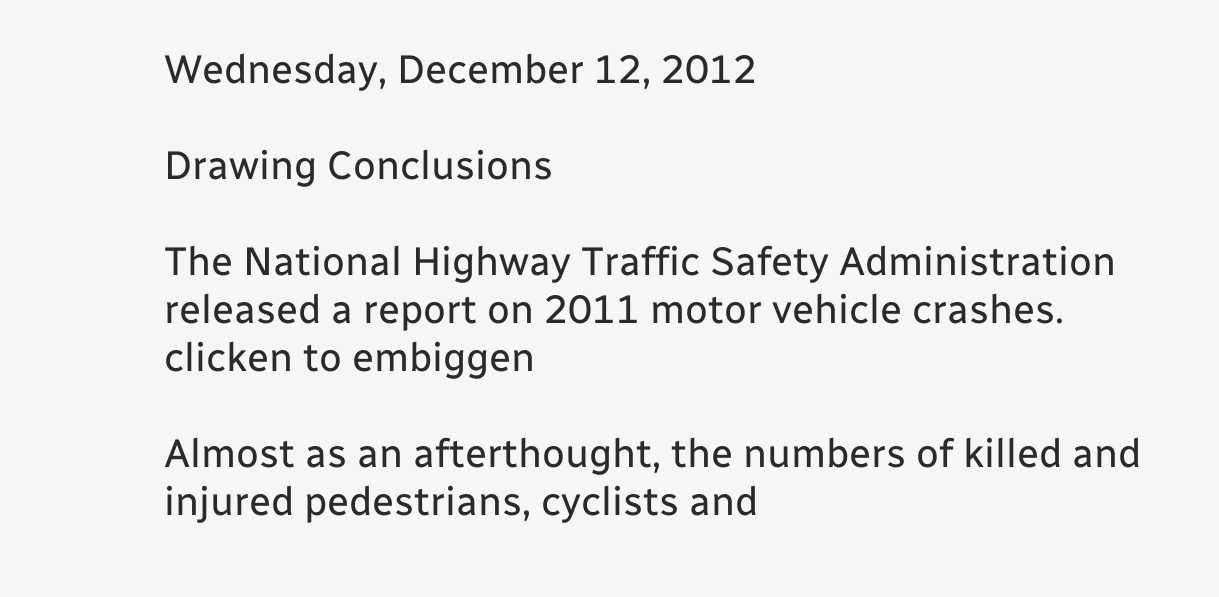Wednesday, December 12, 2012

Drawing Conclusions

The National Highway Traffic Safety Administration released a report on 2011 motor vehicle crashes.
clicken to embiggen

Almost as an afterthought, the numbers of killed and injured pedestrians, cyclists and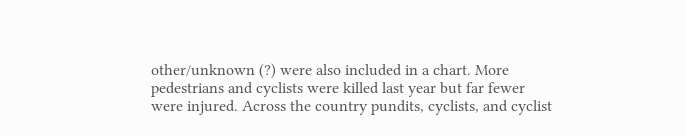other/unknown (?) were also included in a chart. More pedestrians and cyclists were killed last year but far fewer were injured. Across the country pundits, cyclists, and cyclist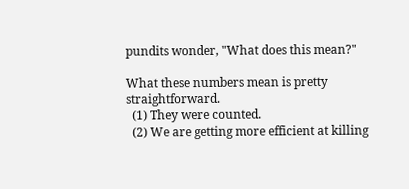pundits wonder, "What does this mean?"

What these numbers mean is pretty straightforward.
  (1) They were counted.
  (2) We are getting more efficient at killing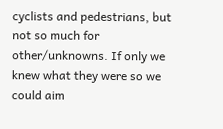cyclists and pedestrians, but not so much for other/unknowns. If only we knew what they were so we could aim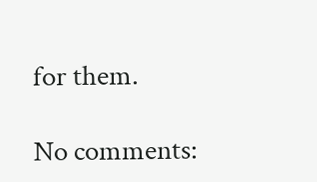for them.

No comments: